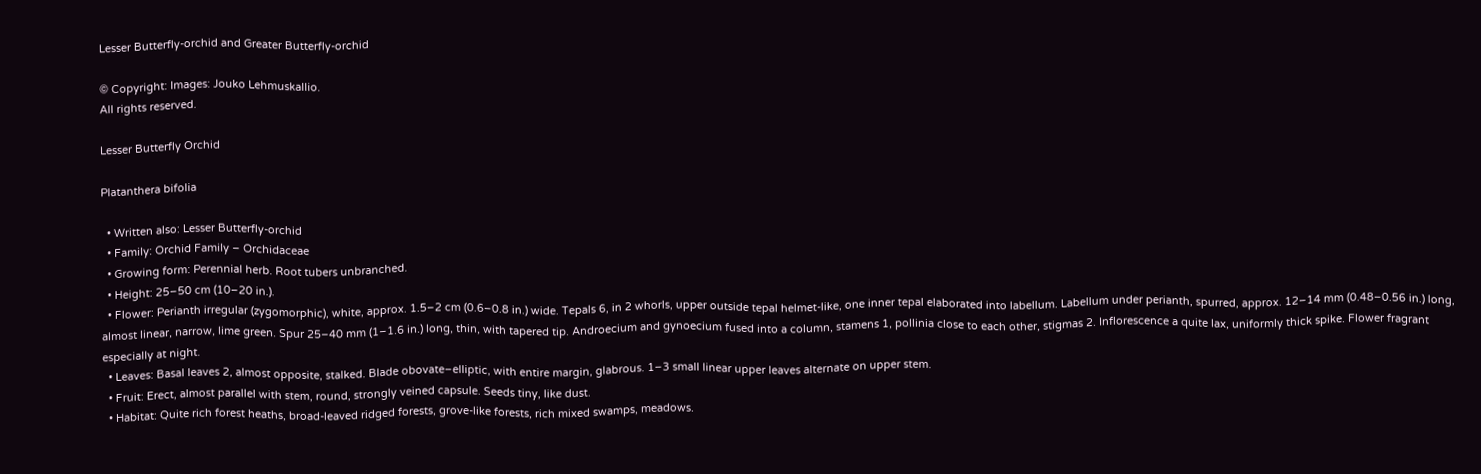Lesser Butterfly-orchid and Greater Butterfly-orchid

© Copyright: Images: Jouko Lehmuskallio.
All rights reserved.

Lesser Butterfly Orchid

Platanthera bifolia

  • Written also: Lesser Butterfly-orchid
  • Family: Orchid Family – Orchidaceae
  • Growing form: Perennial herb. Root tubers unbranched.
  • Height: 25–50 cm (10–20 in.).
  • Flower: Perianth irregular (zygomorphic), white, approx. 1.5–2 cm (0.6–0.8 in.) wide. Tepals 6, in 2 whorls, upper outside tepal helmet-like, one inner tepal elaborated into labellum. Labellum under perianth, spurred, approx. 12–14 mm (0.48–0.56 in.) long, almost linear, narrow, lime green. Spur 25–40 mm (1–1.6 in.) long, thin, with tapered tip. Androecium and gynoecium fused into a column, stamens 1, pollinia close to each other, stigmas 2. Inflorescence a quite lax, uniformly thick spike. Flower fragrant especially at night.
  • Leaves: Basal leaves 2, almost opposite, stalked. Blade obovate–elliptic, with entire margin, glabrous. 1–3 small linear upper leaves alternate on upper stem.
  • Fruit: Erect, almost parallel with stem, round, strongly veined capsule. Seeds tiny, like dust.
  • Habitat: Quite rich forest heaths, broad-leaved ridged forests, grove-like forests, rich mixed swamps, meadows.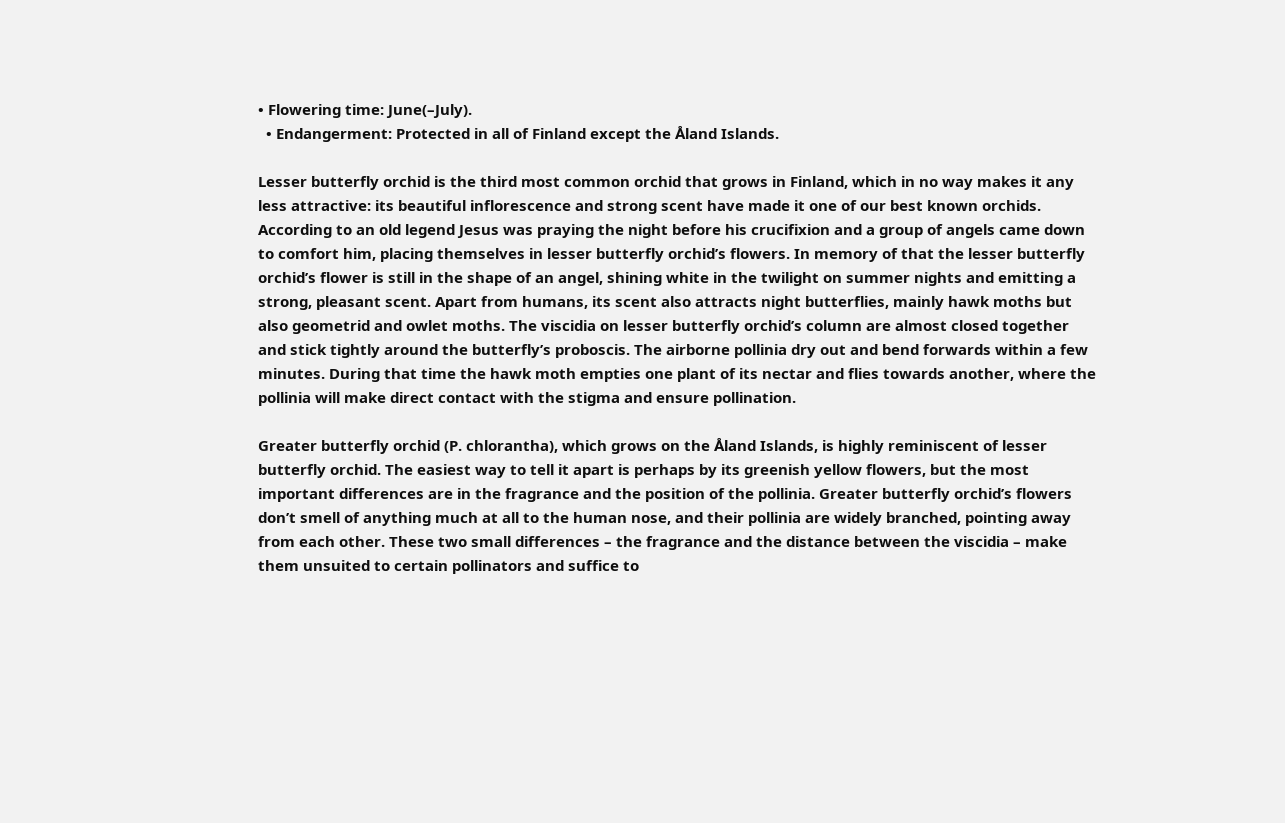• Flowering time: June(–July).
  • Endangerment: Protected in all of Finland except the Åland Islands.

Lesser butterfly orchid is the third most common orchid that grows in Finland, which in no way makes it any less attractive: its beautiful inflorescence and strong scent have made it one of our best known orchids. According to an old legend Jesus was praying the night before his crucifixion and a group of angels came down to comfort him, placing themselves in lesser butterfly orchid’s flowers. In memory of that the lesser butterfly orchid’s flower is still in the shape of an angel, shining white in the twilight on summer nights and emitting a strong, pleasant scent. Apart from humans, its scent also attracts night butterflies, mainly hawk moths but also geometrid and owlet moths. The viscidia on lesser butterfly orchid’s column are almost closed together and stick tightly around the butterfly’s proboscis. The airborne pollinia dry out and bend forwards within a few minutes. During that time the hawk moth empties one plant of its nectar and flies towards another, where the pollinia will make direct contact with the stigma and ensure pollination.

Greater butterfly orchid (P. chlorantha), which grows on the Åland Islands, is highly reminiscent of lesser butterfly orchid. The easiest way to tell it apart is perhaps by its greenish yellow flowers, but the most important differences are in the fragrance and the position of the pollinia. Greater butterfly orchid’s flowers don’t smell of anything much at all to the human nose, and their pollinia are widely branched, pointing away from each other. These two small differences – the fragrance and the distance between the viscidia – make them unsuited to certain pollinators and suffice to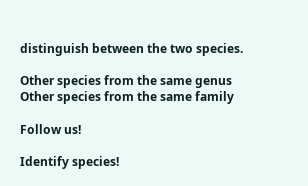distinguish between the two species.

Other species from the same genus
Other species from the same family

Follow us!

Identify species!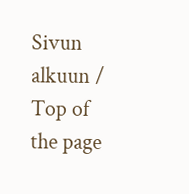Sivun alkuun / Top of the page